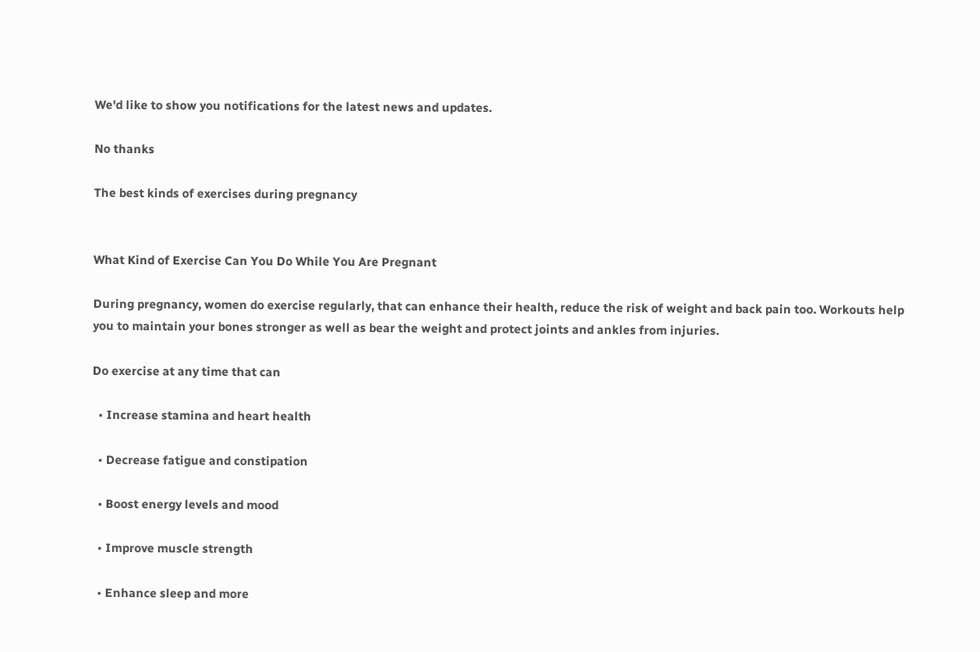We'd like to show you notifications for the latest news and updates.

No thanks

The best kinds of exercises during pregnancy


What Kind of Exercise Can You Do While You Are Pregnant

During pregnancy, women do exercise regularly, that can enhance their health, reduce the risk of weight and back pain too. Workouts help you to maintain your bones stronger as well as bear the weight and protect joints and ankles from injuries.

Do exercise at any time that can

  • Increase stamina and heart health

  • Decrease fatigue and constipation

  • Boost energy levels and mood

  • Improve muscle strength

  • Enhance sleep and more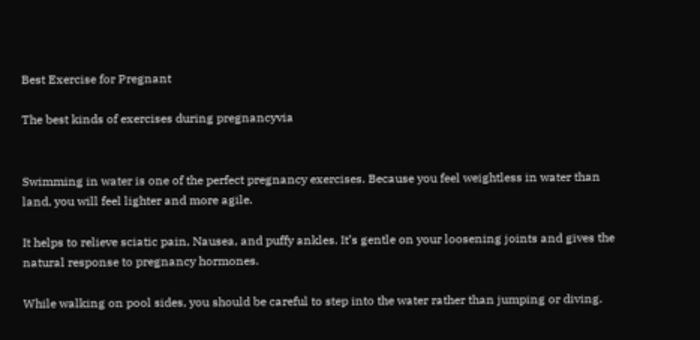Best Exercise for Pregnant

The best kinds of exercises during pregnancyvia


Swimming in water is one of the perfect pregnancy exercises. Because you feel weightless in water than land, you will feel lighter and more agile.

It helps to relieve sciatic pain, Nausea, and puffy ankles. It’s gentle on your loosening joints and gives the natural response to pregnancy hormones.

While walking on pool sides, you should be careful to step into the water rather than jumping or diving.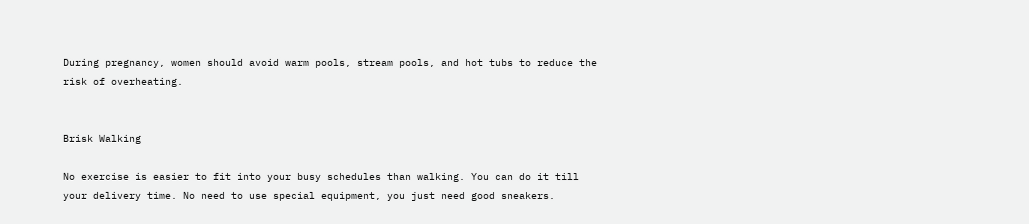During pregnancy, women should avoid warm pools, stream pools, and hot tubs to reduce the risk of overheating.


Brisk Walking

No exercise is easier to fit into your busy schedules than walking. You can do it till your delivery time. No need to use special equipment, you just need good sneakers.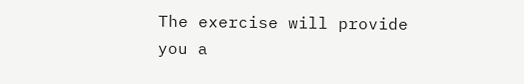The exercise will provide you a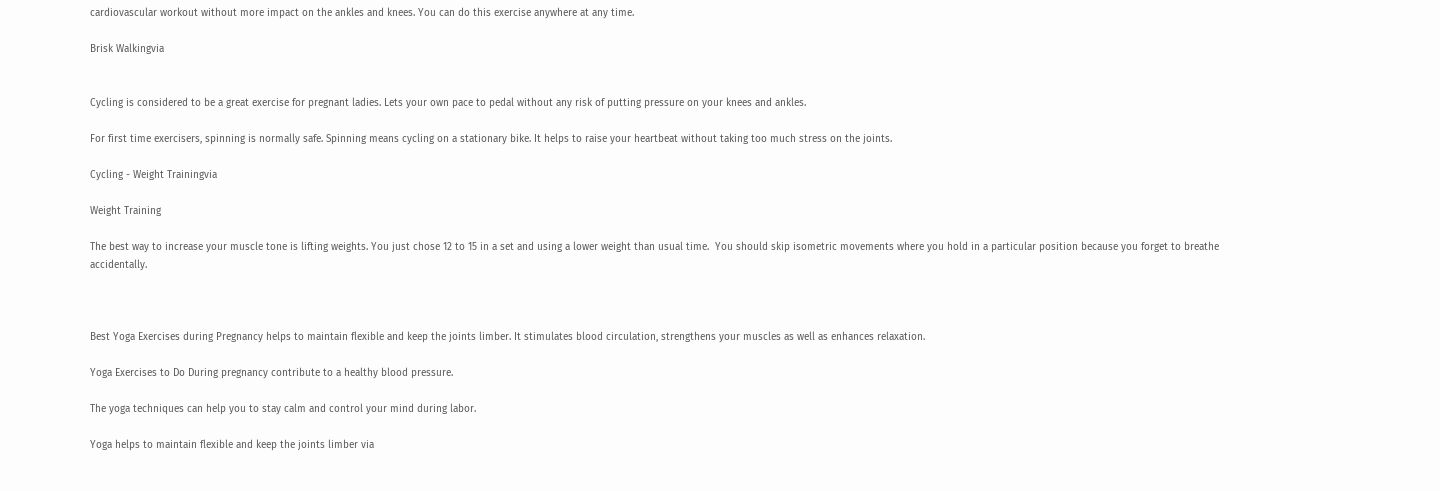cardiovascular workout without more impact on the ankles and knees. You can do this exercise anywhere at any time.

Brisk Walkingvia


Cycling is considered to be a great exercise for pregnant ladies. Lets your own pace to pedal without any risk of putting pressure on your knees and ankles.

For first time exercisers, spinning is normally safe. Spinning means cycling on a stationary bike. It helps to raise your heartbeat without taking too much stress on the joints.

Cycling - Weight Trainingvia

Weight Training

The best way to increase your muscle tone is lifting weights. You just chose 12 to 15 in a set and using a lower weight than usual time.  You should skip isometric movements where you hold in a particular position because you forget to breathe accidentally.



Best Yoga Exercises during Pregnancy helps to maintain flexible and keep the joints limber. It stimulates blood circulation, strengthens your muscles as well as enhances relaxation.

Yoga Exercises to Do During pregnancy contribute to a healthy blood pressure.

The yoga techniques can help you to stay calm and control your mind during labor.

Yoga helps to maintain flexible and keep the joints limber via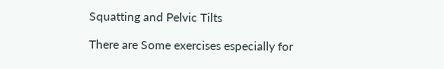Squatting and Pelvic Tilts

There are Some exercises especially for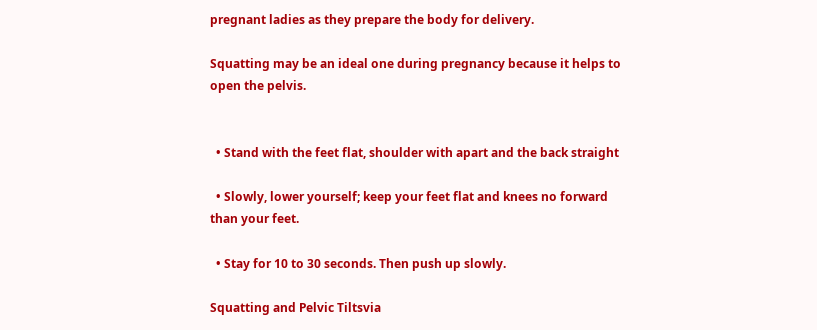pregnant ladies as they prepare the body for delivery.

Squatting may be an ideal one during pregnancy because it helps to open the pelvis.


  • Stand with the feet flat, shoulder with apart and the back straight

  • Slowly, lower yourself; keep your feet flat and knees no forward than your feet.

  • Stay for 10 to 30 seconds. Then push up slowly.

Squatting and Pelvic Tiltsvia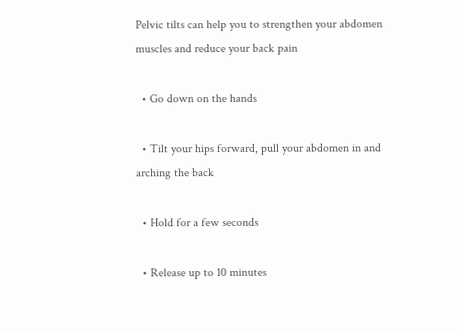Pelvic tilts can help you to strengthen your abdomen muscles and reduce your back pain

  • Go down on the hands

  • Tilt your hips forward, pull your abdomen in and arching the back

  • Hold for a few seconds

  • Release up to 10 minutes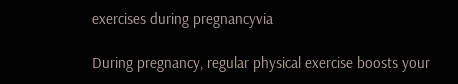exercises during pregnancyvia

During pregnancy, regular physical exercise boosts your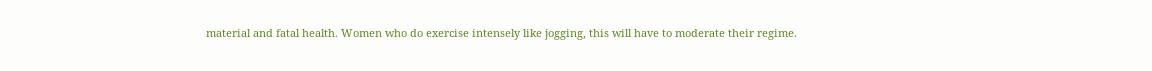material and fatal health. Women who do exercise intensely like jogging, this will have to moderate their regime.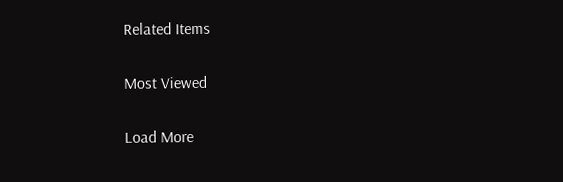Related Items

Most Viewed

Load More